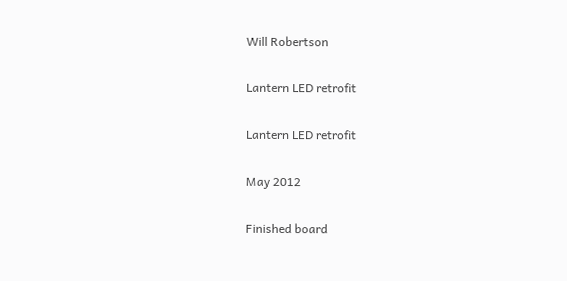Will Robertson

Lantern LED retrofit

Lantern LED retrofit

May 2012

Finished board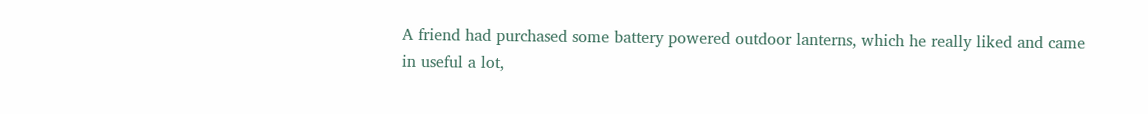A friend had purchased some battery powered outdoor lanterns, which he really liked and came in useful a lot,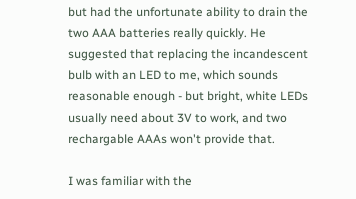but had the unfortunate ability to drain the two AAA batteries really quickly. He suggested that replacing the incandescent bulb with an LED to me, which sounds reasonable enough - but bright, white LEDs usually need about 3V to work, and two rechargable AAAs won't provide that.

I was familiar with the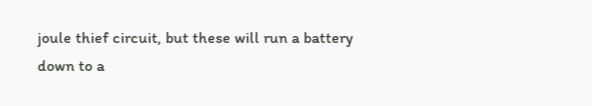joule thief circuit, but these will run a battery down to a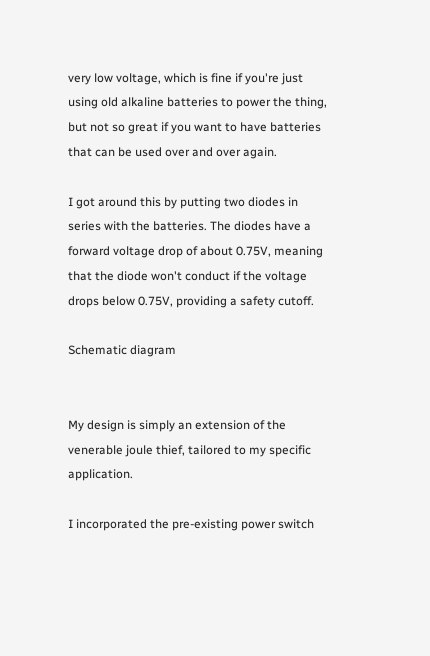very low voltage, which is fine if you're just using old alkaline batteries to power the thing, but not so great if you want to have batteries that can be used over and over again.

I got around this by putting two diodes in series with the batteries. The diodes have a forward voltage drop of about 0.75V, meaning that the diode won't conduct if the voltage drops below 0.75V, providing a safety cutoff.

Schematic diagram


My design is simply an extension of the venerable joule thief, tailored to my specific application.

I incorporated the pre-existing power switch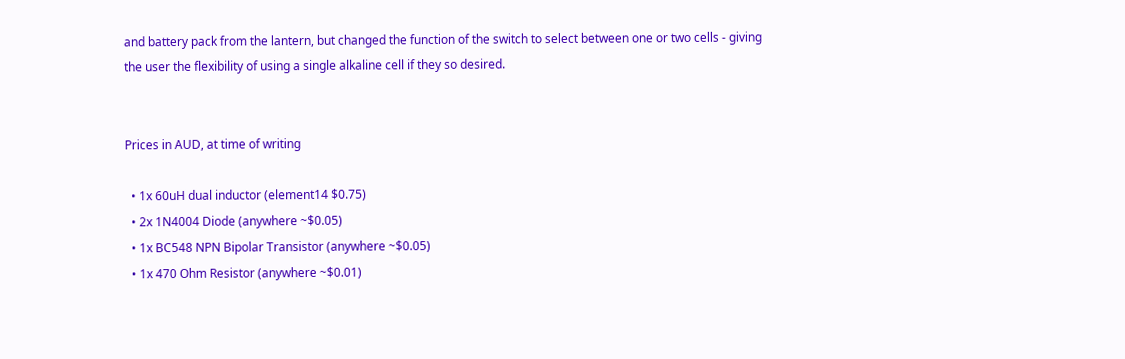and battery pack from the lantern, but changed the function of the switch to select between one or two cells - giving the user the flexibility of using a single alkaline cell if they so desired.


Prices in AUD, at time of writing

  • 1x 60uH dual inductor (element14 $0.75)
  • 2x 1N4004 Diode (anywhere ~$0.05)
  • 1x BC548 NPN Bipolar Transistor (anywhere ~$0.05)
  • 1x 470 Ohm Resistor (anywhere ~$0.01)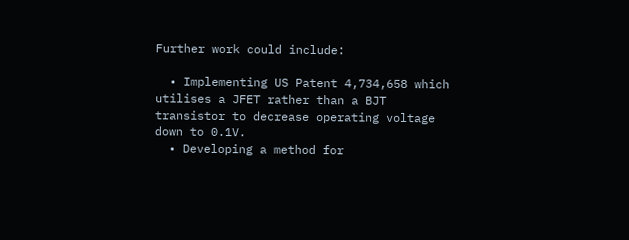Further work could include:

  • Implementing US Patent 4,734,658 which utilises a JFET rather than a BJT transistor to decrease operating voltage down to 0.1V.
  • Developing a method for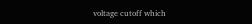voltage cutoff which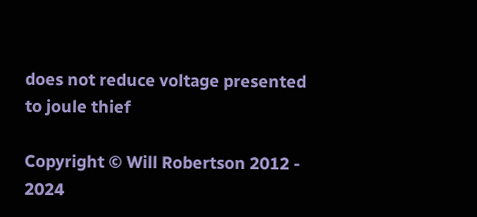does not reduce voltage presented to joule thief

Copyright © Will Robertson 2012 - 2024